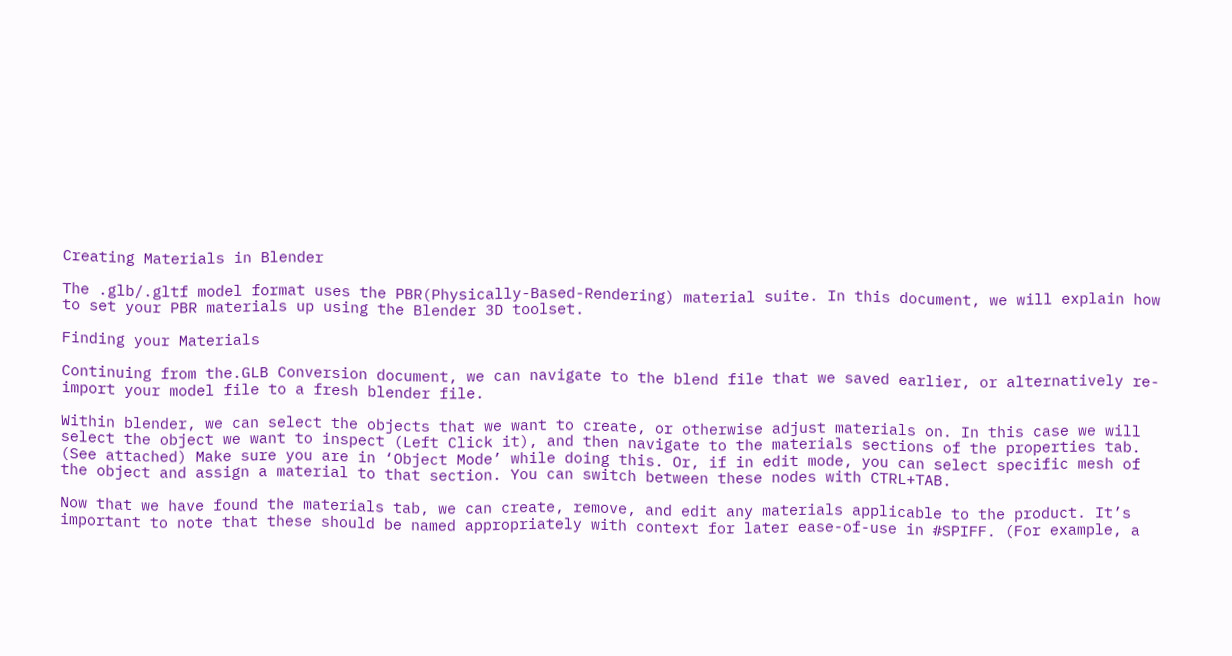Creating Materials in Blender

The .glb/.gltf model format uses the PBR(Physically-Based-Rendering) material suite. In this document, we will explain how to set your PBR materials up using the Blender 3D toolset.

Finding your Materials

Continuing from the.GLB Conversion document, we can navigate to the blend file that we saved earlier, or alternatively re-import your model file to a fresh blender file.

Within blender, we can select the objects that we want to create, or otherwise adjust materials on. In this case we will select the object we want to inspect (Left Click it), and then navigate to the materials sections of the properties tab. (See attached) Make sure you are in ‘Object Mode’ while doing this. Or, if in edit mode, you can select specific mesh of the object and assign a material to that section. You can switch between these nodes with CTRL+TAB.

Now that we have found the materials tab, we can create, remove, and edit any materials applicable to the product. It’s important to note that these should be named appropriately with context for later ease-of-use in #SPIFF. (For example, a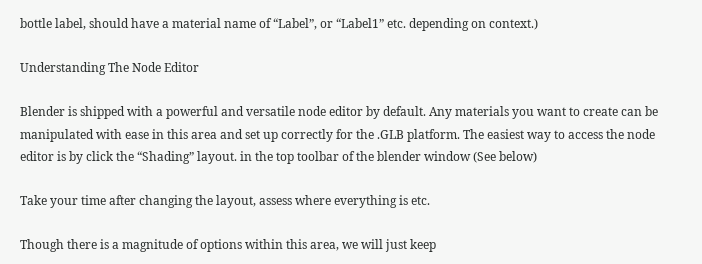bottle label, should have a material name of “Label”, or “Label1” etc. depending on context.)

Understanding The Node Editor

Blender is shipped with a powerful and versatile node editor by default. Any materials you want to create can be manipulated with ease in this area and set up correctly for the .GLB platform. The easiest way to access the node editor is by click the “Shading” layout. in the top toolbar of the blender window (See below)

Take your time after changing the layout, assess where everything is etc.

Though there is a magnitude of options within this area, we will just keep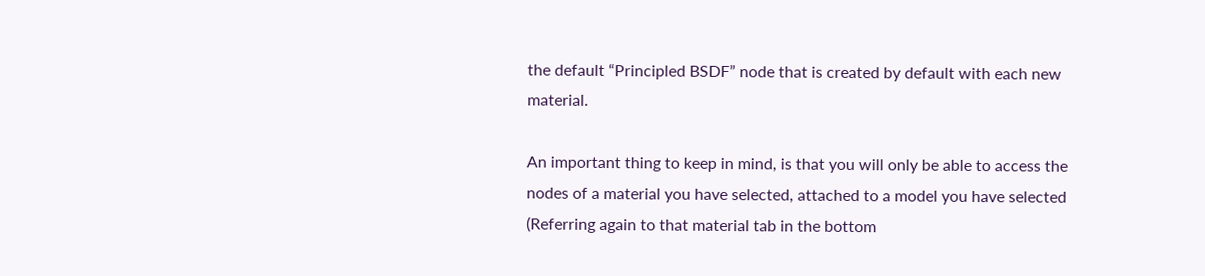the default “Principled BSDF” node that is created by default with each new material.

An important thing to keep in mind, is that you will only be able to access the nodes of a material you have selected, attached to a model you have selected (Referring again to that material tab in the bottom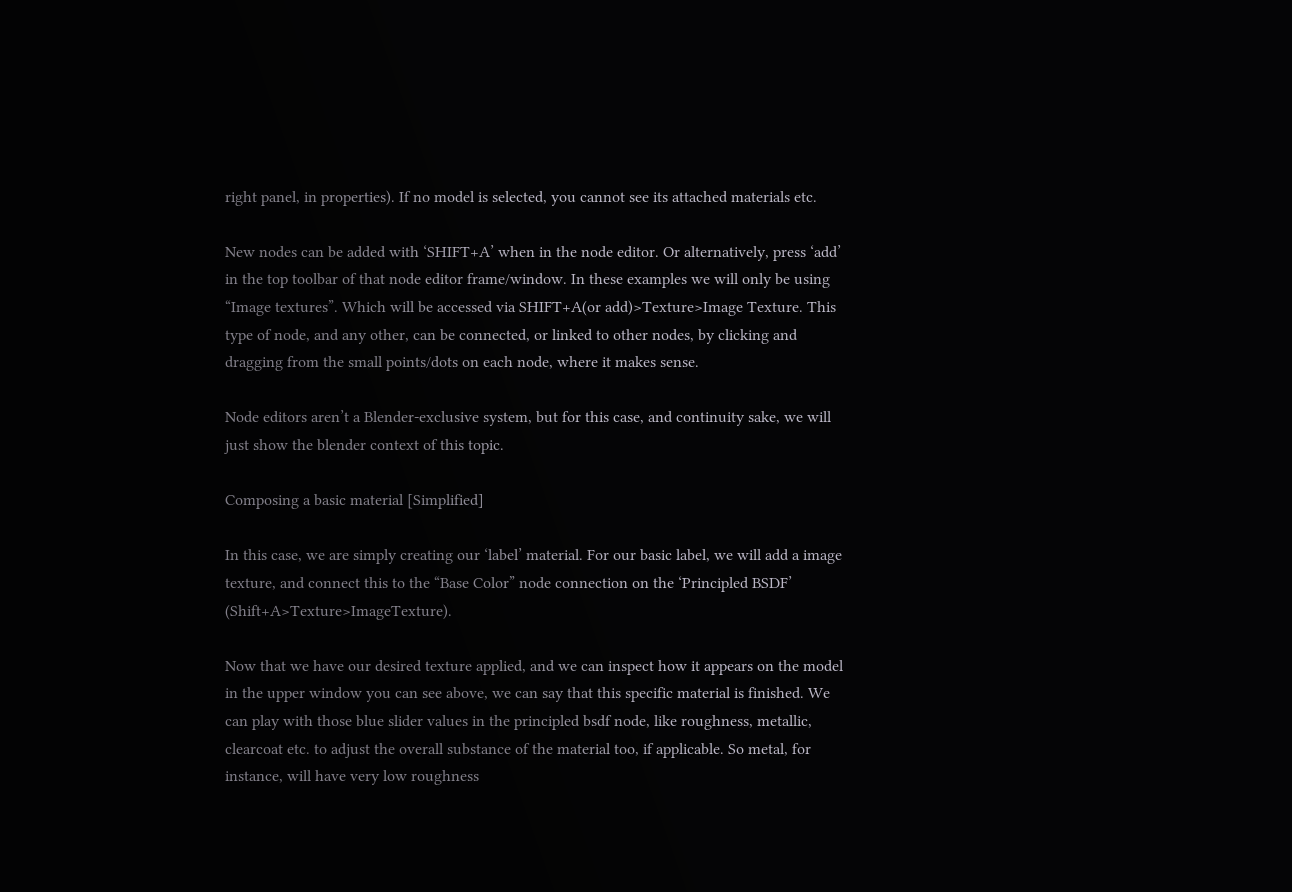right panel, in properties). If no model is selected, you cannot see its attached materials etc.

New nodes can be added with ‘SHIFT+A’ when in the node editor. Or alternatively, press ‘add’ in the top toolbar of that node editor frame/window. In these examples we will only be using “Image textures”. Which will be accessed via SHIFT+A(or add)>Texture>Image Texture. This type of node, and any other, can be connected, or linked to other nodes, by clicking and dragging from the small points/dots on each node, where it makes sense.

Node editors aren’t a Blender-exclusive system, but for this case, and continuity sake, we will just show the blender context of this topic.

Composing a basic material [Simplified]

In this case, we are simply creating our ‘label’ material. For our basic label, we will add a image texture, and connect this to the “Base Color” node connection on the ‘Principled BSDF’ (Shift+A>Texture>ImageTexture).

Now that we have our desired texture applied, and we can inspect how it appears on the model in the upper window you can see above, we can say that this specific material is finished. We can play with those blue slider values in the principled bsdf node, like roughness, metallic, clearcoat etc. to adjust the overall substance of the material too, if applicable. So metal, for instance, will have very low roughness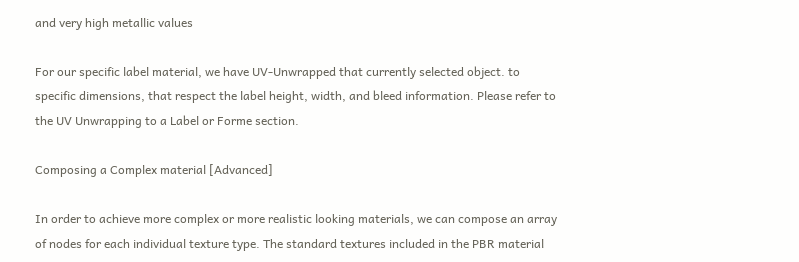and very high metallic values

For our specific label material, we have UV-Unwrapped that currently selected object. to specific dimensions, that respect the label height, width, and bleed information. Please refer to the UV Unwrapping to a Label or Forme section.

Composing a Complex material [Advanced]

In order to achieve more complex or more realistic looking materials, we can compose an array of nodes for each individual texture type. The standard textures included in the PBR material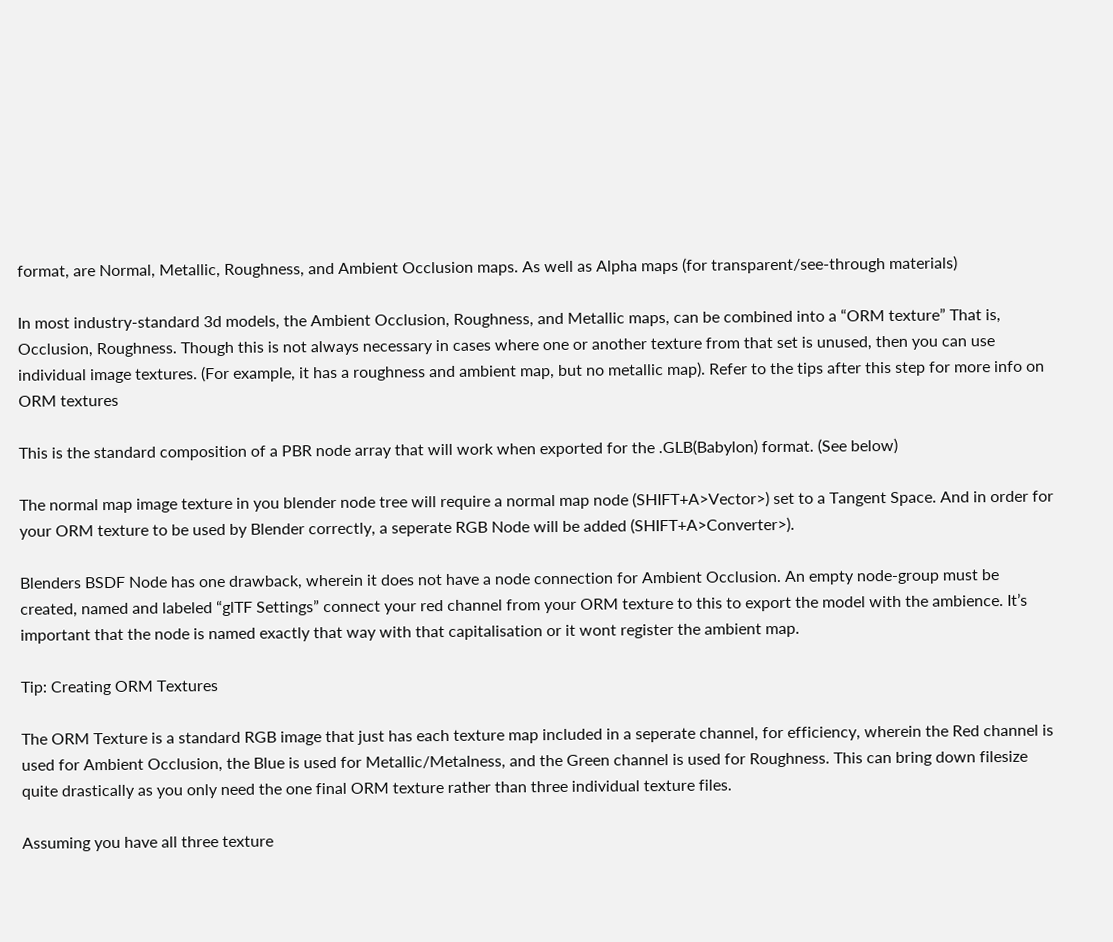format, are Normal, Metallic, Roughness, and Ambient Occlusion maps. As well as Alpha maps (for transparent/see-through materials)

In most industry-standard 3d models, the Ambient Occlusion, Roughness, and Metallic maps, can be combined into a “ORM texture” That is, Occlusion, Roughness. Though this is not always necessary in cases where one or another texture from that set is unused, then you can use individual image textures. (For example, it has a roughness and ambient map, but no metallic map). Refer to the tips after this step for more info on ORM textures

This is the standard composition of a PBR node array that will work when exported for the .GLB(Babylon) format. (See below)

The normal map image texture in you blender node tree will require a normal map node (SHIFT+A>Vector>) set to a Tangent Space. And in order for your ORM texture to be used by Blender correctly, a seperate RGB Node will be added (SHIFT+A>Converter>).

Blenders BSDF Node has one drawback, wherein it does not have a node connection for Ambient Occlusion. An empty node-group must be created, named and labeled “glTF Settings” connect your red channel from your ORM texture to this to export the model with the ambience. It’s important that the node is named exactly that way with that capitalisation or it wont register the ambient map.

Tip: Creating ORM Textures

The ORM Texture is a standard RGB image that just has each texture map included in a seperate channel, for efficiency, wherein the Red channel is used for Ambient Occlusion, the Blue is used for Metallic/Metalness, and the Green channel is used for Roughness. This can bring down filesize quite drastically as you only need the one final ORM texture rather than three individual texture files.

Assuming you have all three texture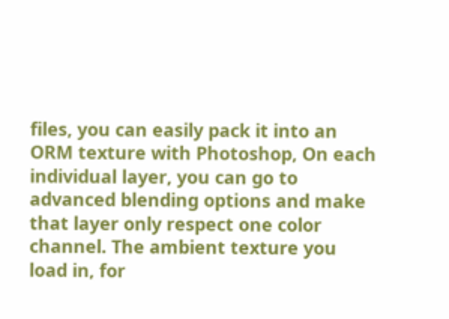files, you can easily pack it into an ORM texture with Photoshop, On each individual layer, you can go to advanced blending options and make that layer only respect one color channel. The ambient texture you load in, for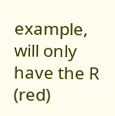example, will only have the R (red)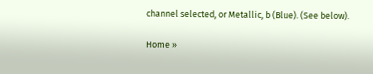channel selected, or Metallic, b (Blue). (See below).

Home »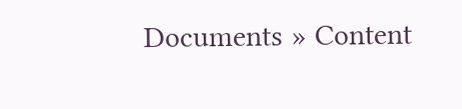Documents » Content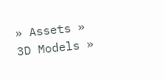» Assets » 3D Models »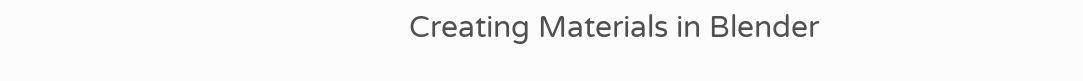Creating Materials in Blender